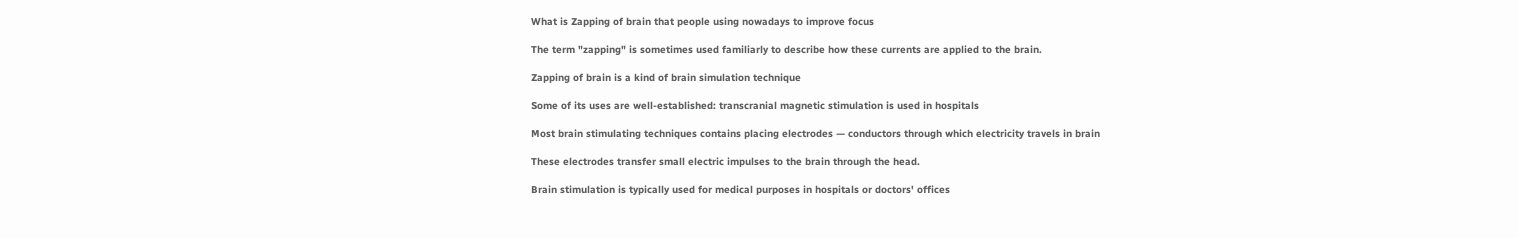What is Zapping of brain that people using nowadays to improve focus

The term "zapping" is sometimes used familiarly to describe how these currents are applied to the brain.

Zapping of brain is a kind of brain simulation technique

Some of its uses are well-established: transcranial magnetic stimulation is used in hospitals

Most brain stimulating techniques contains placing electrodes — conductors through which electricity travels in brain

These electrodes transfer small electric impulses to the brain through the head.

Brain stimulation is typically used for medical purposes in hospitals or doctors' offices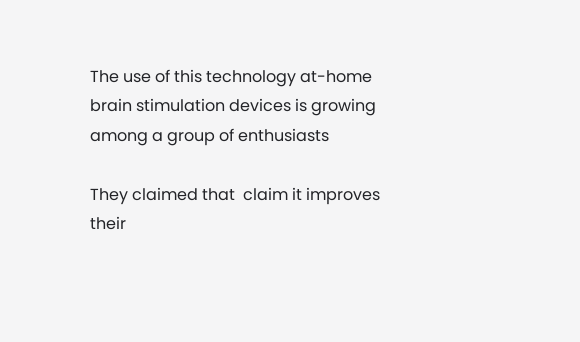The use of this technology at-home brain stimulation devices is growing among a group of enthusiasts

They claimed that  claim it improves their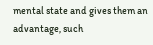mental state and gives them an advantage, such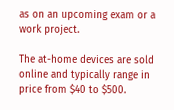as on an upcoming exam or a work project.

The at-home devices are sold online and typically range in price from $40 to $500.